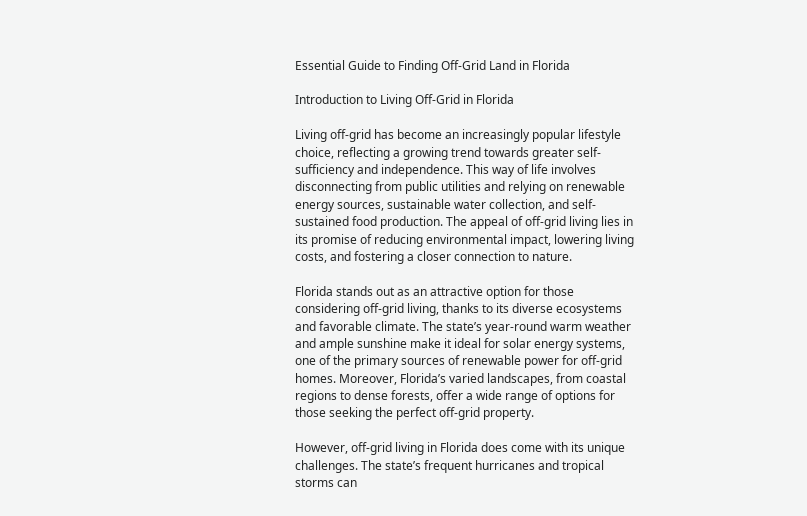Essential Guide to Finding Off-Grid Land in Florida

Introduction to Living Off-Grid in Florida

Living off-grid has become an increasingly popular lifestyle choice, reflecting a growing trend towards greater self-sufficiency and independence. This way of life involves disconnecting from public utilities and relying on renewable energy sources, sustainable water collection, and self-sustained food production. The appeal of off-grid living lies in its promise of reducing environmental impact, lowering living costs, and fostering a closer connection to nature.

Florida stands out as an attractive option for those considering off-grid living, thanks to its diverse ecosystems and favorable climate. The state’s year-round warm weather and ample sunshine make it ideal for solar energy systems, one of the primary sources of renewable power for off-grid homes. Moreover, Florida’s varied landscapes, from coastal regions to dense forests, offer a wide range of options for those seeking the perfect off-grid property.

However, off-grid living in Florida does come with its unique challenges. The state’s frequent hurricanes and tropical storms can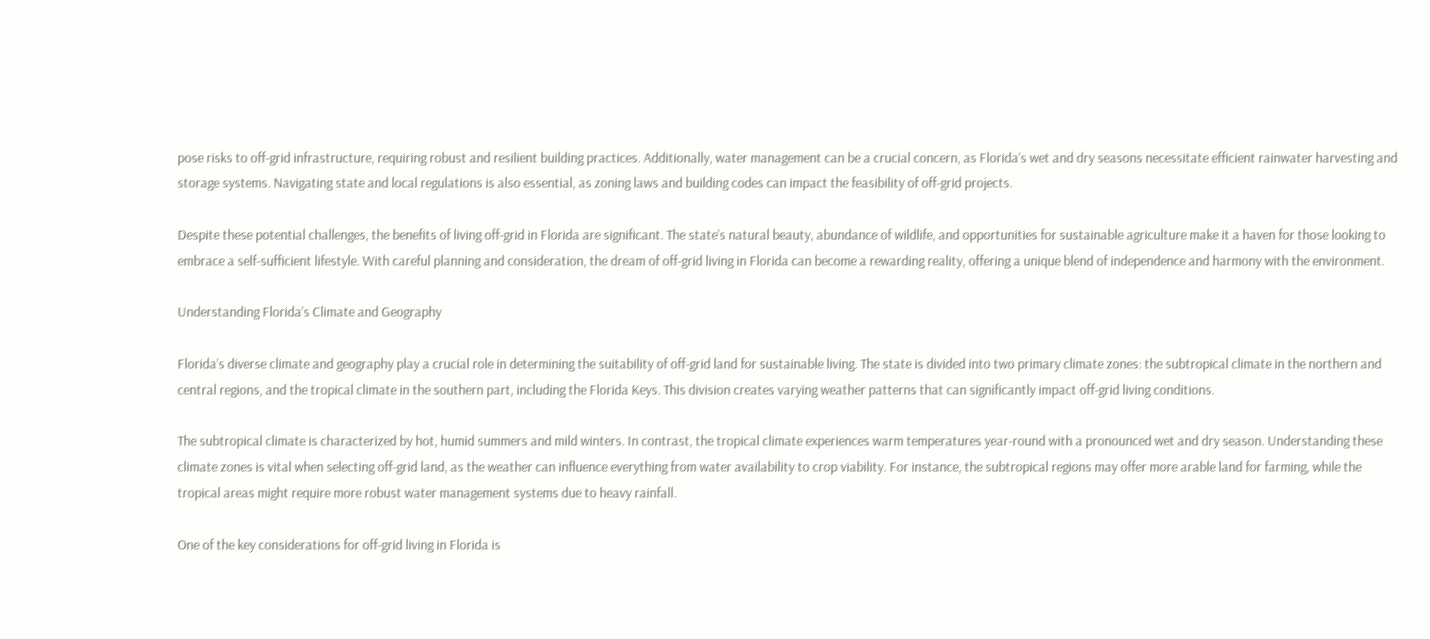pose risks to off-grid infrastructure, requiring robust and resilient building practices. Additionally, water management can be a crucial concern, as Florida’s wet and dry seasons necessitate efficient rainwater harvesting and storage systems. Navigating state and local regulations is also essential, as zoning laws and building codes can impact the feasibility of off-grid projects.

Despite these potential challenges, the benefits of living off-grid in Florida are significant. The state’s natural beauty, abundance of wildlife, and opportunities for sustainable agriculture make it a haven for those looking to embrace a self-sufficient lifestyle. With careful planning and consideration, the dream of off-grid living in Florida can become a rewarding reality, offering a unique blend of independence and harmony with the environment.

Understanding Florida’s Climate and Geography

Florida’s diverse climate and geography play a crucial role in determining the suitability of off-grid land for sustainable living. The state is divided into two primary climate zones: the subtropical climate in the northern and central regions, and the tropical climate in the southern part, including the Florida Keys. This division creates varying weather patterns that can significantly impact off-grid living conditions.

The subtropical climate is characterized by hot, humid summers and mild winters. In contrast, the tropical climate experiences warm temperatures year-round with a pronounced wet and dry season. Understanding these climate zones is vital when selecting off-grid land, as the weather can influence everything from water availability to crop viability. For instance, the subtropical regions may offer more arable land for farming, while the tropical areas might require more robust water management systems due to heavy rainfall.

One of the key considerations for off-grid living in Florida is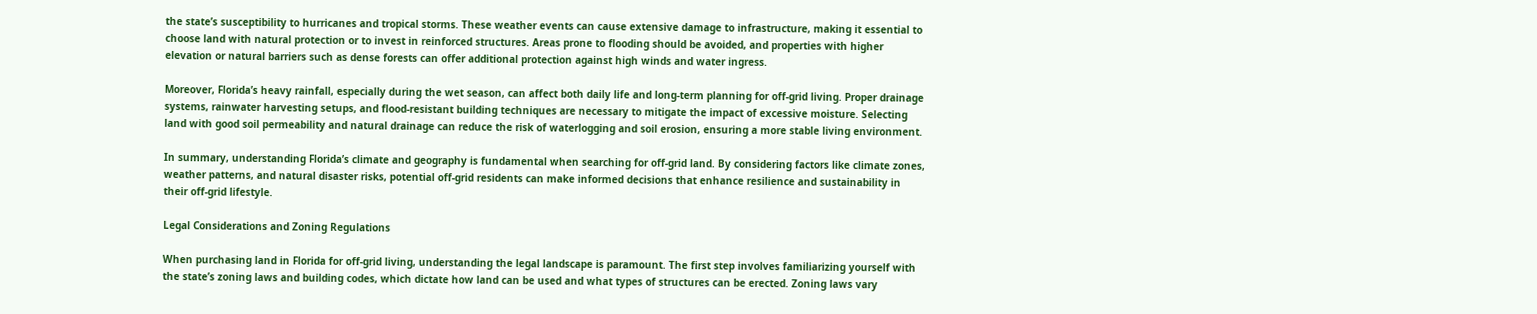the state’s susceptibility to hurricanes and tropical storms. These weather events can cause extensive damage to infrastructure, making it essential to choose land with natural protection or to invest in reinforced structures. Areas prone to flooding should be avoided, and properties with higher elevation or natural barriers such as dense forests can offer additional protection against high winds and water ingress.

Moreover, Florida’s heavy rainfall, especially during the wet season, can affect both daily life and long-term planning for off-grid living. Proper drainage systems, rainwater harvesting setups, and flood-resistant building techniques are necessary to mitigate the impact of excessive moisture. Selecting land with good soil permeability and natural drainage can reduce the risk of waterlogging and soil erosion, ensuring a more stable living environment.

In summary, understanding Florida’s climate and geography is fundamental when searching for off-grid land. By considering factors like climate zones, weather patterns, and natural disaster risks, potential off-grid residents can make informed decisions that enhance resilience and sustainability in their off-grid lifestyle.

Legal Considerations and Zoning Regulations

When purchasing land in Florida for off-grid living, understanding the legal landscape is paramount. The first step involves familiarizing yourself with the state’s zoning laws and building codes, which dictate how land can be used and what types of structures can be erected. Zoning laws vary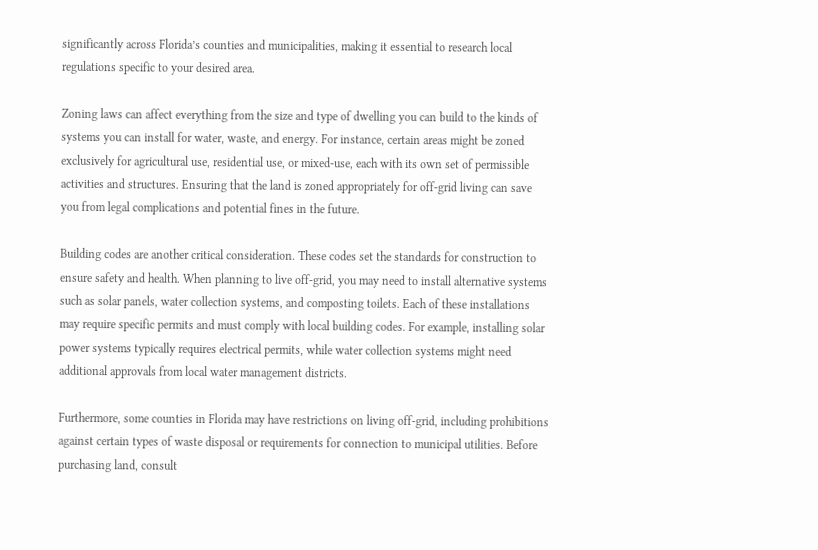significantly across Florida’s counties and municipalities, making it essential to research local regulations specific to your desired area.

Zoning laws can affect everything from the size and type of dwelling you can build to the kinds of systems you can install for water, waste, and energy. For instance, certain areas might be zoned exclusively for agricultural use, residential use, or mixed-use, each with its own set of permissible activities and structures. Ensuring that the land is zoned appropriately for off-grid living can save you from legal complications and potential fines in the future.

Building codes are another critical consideration. These codes set the standards for construction to ensure safety and health. When planning to live off-grid, you may need to install alternative systems such as solar panels, water collection systems, and composting toilets. Each of these installations may require specific permits and must comply with local building codes. For example, installing solar power systems typically requires electrical permits, while water collection systems might need additional approvals from local water management districts.

Furthermore, some counties in Florida may have restrictions on living off-grid, including prohibitions against certain types of waste disposal or requirements for connection to municipal utilities. Before purchasing land, consult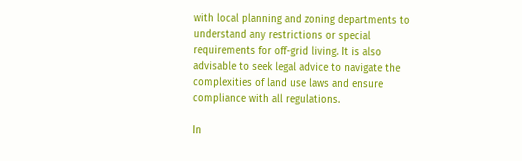with local planning and zoning departments to understand any restrictions or special requirements for off-grid living. It is also advisable to seek legal advice to navigate the complexities of land use laws and ensure compliance with all regulations.

In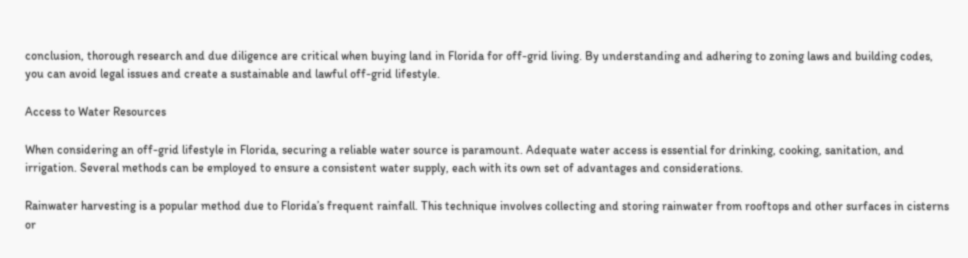conclusion, thorough research and due diligence are critical when buying land in Florida for off-grid living. By understanding and adhering to zoning laws and building codes, you can avoid legal issues and create a sustainable and lawful off-grid lifestyle.

Access to Water Resources

When considering an off-grid lifestyle in Florida, securing a reliable water source is paramount. Adequate water access is essential for drinking, cooking, sanitation, and irrigation. Several methods can be employed to ensure a consistent water supply, each with its own set of advantages and considerations.

Rainwater harvesting is a popular method due to Florida’s frequent rainfall. This technique involves collecting and storing rainwater from rooftops and other surfaces in cisterns or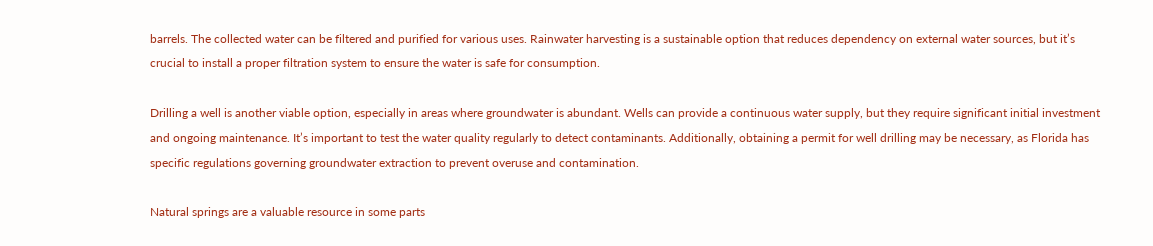barrels. The collected water can be filtered and purified for various uses. Rainwater harvesting is a sustainable option that reduces dependency on external water sources, but it’s crucial to install a proper filtration system to ensure the water is safe for consumption.

Drilling a well is another viable option, especially in areas where groundwater is abundant. Wells can provide a continuous water supply, but they require significant initial investment and ongoing maintenance. It’s important to test the water quality regularly to detect contaminants. Additionally, obtaining a permit for well drilling may be necessary, as Florida has specific regulations governing groundwater extraction to prevent overuse and contamination.

Natural springs are a valuable resource in some parts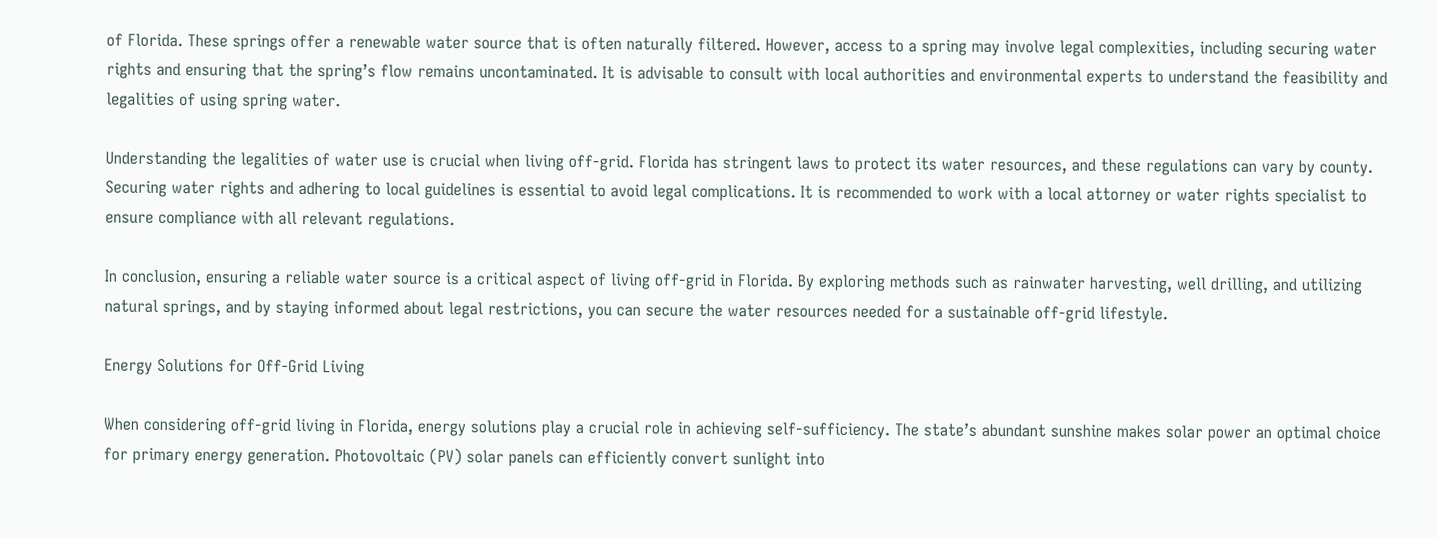of Florida. These springs offer a renewable water source that is often naturally filtered. However, access to a spring may involve legal complexities, including securing water rights and ensuring that the spring’s flow remains uncontaminated. It is advisable to consult with local authorities and environmental experts to understand the feasibility and legalities of using spring water.

Understanding the legalities of water use is crucial when living off-grid. Florida has stringent laws to protect its water resources, and these regulations can vary by county. Securing water rights and adhering to local guidelines is essential to avoid legal complications. It is recommended to work with a local attorney or water rights specialist to ensure compliance with all relevant regulations.

In conclusion, ensuring a reliable water source is a critical aspect of living off-grid in Florida. By exploring methods such as rainwater harvesting, well drilling, and utilizing natural springs, and by staying informed about legal restrictions, you can secure the water resources needed for a sustainable off-grid lifestyle.

Energy Solutions for Off-Grid Living

When considering off-grid living in Florida, energy solutions play a crucial role in achieving self-sufficiency. The state’s abundant sunshine makes solar power an optimal choice for primary energy generation. Photovoltaic (PV) solar panels can efficiently convert sunlight into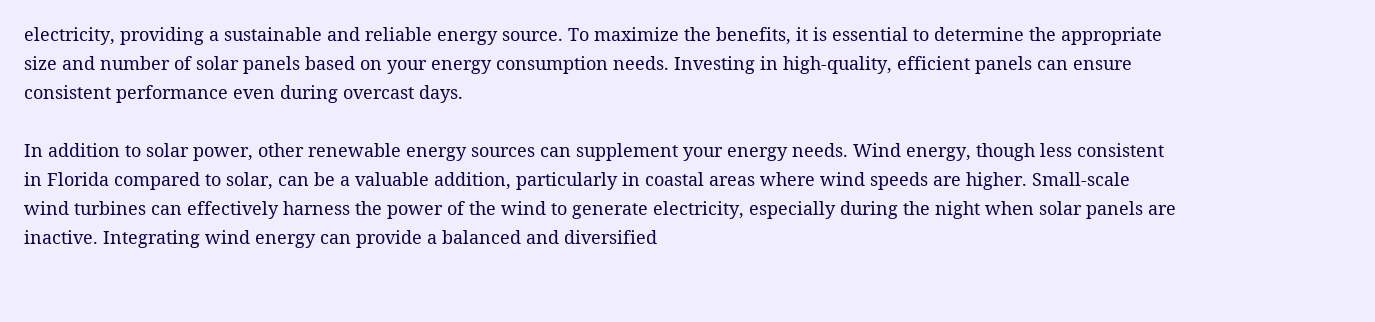electricity, providing a sustainable and reliable energy source. To maximize the benefits, it is essential to determine the appropriate size and number of solar panels based on your energy consumption needs. Investing in high-quality, efficient panels can ensure consistent performance even during overcast days.

In addition to solar power, other renewable energy sources can supplement your energy needs. Wind energy, though less consistent in Florida compared to solar, can be a valuable addition, particularly in coastal areas where wind speeds are higher. Small-scale wind turbines can effectively harness the power of the wind to generate electricity, especially during the night when solar panels are inactive. Integrating wind energy can provide a balanced and diversified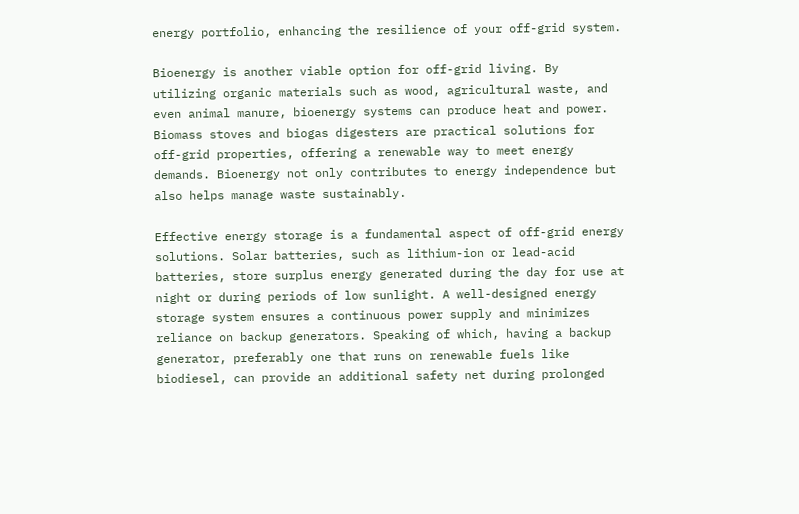energy portfolio, enhancing the resilience of your off-grid system.

Bioenergy is another viable option for off-grid living. By utilizing organic materials such as wood, agricultural waste, and even animal manure, bioenergy systems can produce heat and power. Biomass stoves and biogas digesters are practical solutions for off-grid properties, offering a renewable way to meet energy demands. Bioenergy not only contributes to energy independence but also helps manage waste sustainably.

Effective energy storage is a fundamental aspect of off-grid energy solutions. Solar batteries, such as lithium-ion or lead-acid batteries, store surplus energy generated during the day for use at night or during periods of low sunlight. A well-designed energy storage system ensures a continuous power supply and minimizes reliance on backup generators. Speaking of which, having a backup generator, preferably one that runs on renewable fuels like biodiesel, can provide an additional safety net during prolonged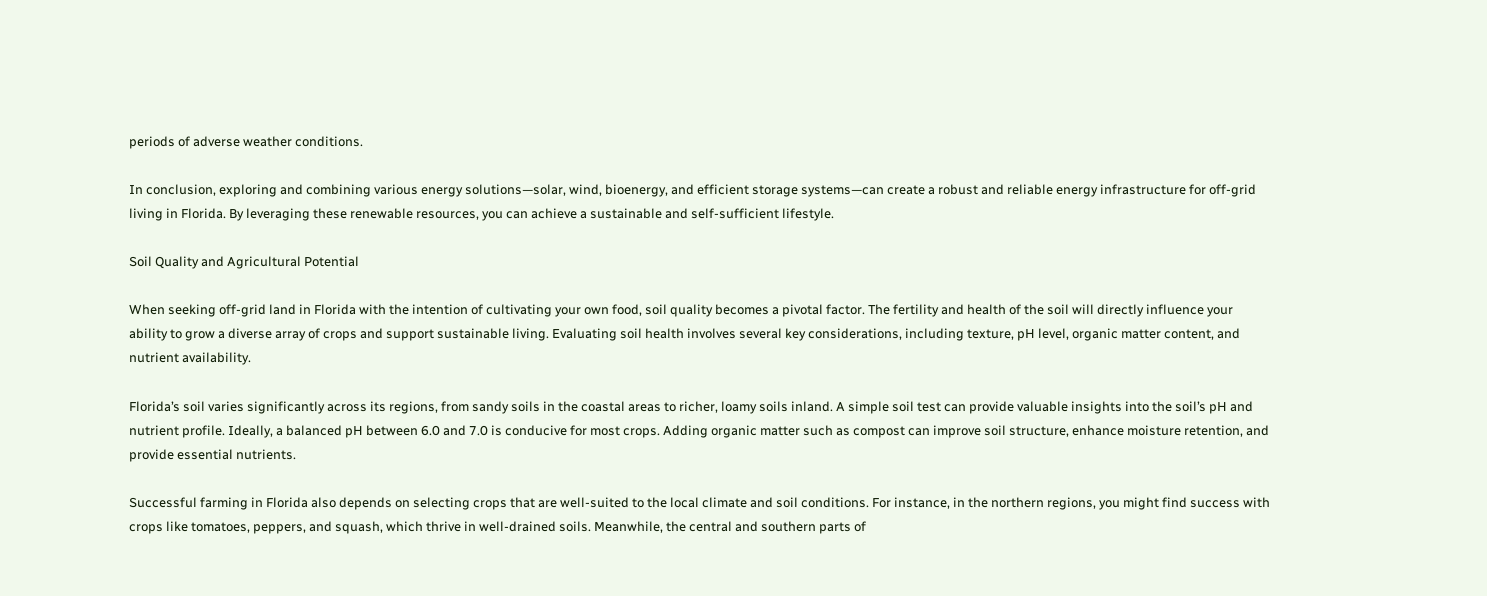periods of adverse weather conditions.

In conclusion, exploring and combining various energy solutions—solar, wind, bioenergy, and efficient storage systems—can create a robust and reliable energy infrastructure for off-grid living in Florida. By leveraging these renewable resources, you can achieve a sustainable and self-sufficient lifestyle.

Soil Quality and Agricultural Potential

When seeking off-grid land in Florida with the intention of cultivating your own food, soil quality becomes a pivotal factor. The fertility and health of the soil will directly influence your ability to grow a diverse array of crops and support sustainable living. Evaluating soil health involves several key considerations, including texture, pH level, organic matter content, and nutrient availability.

Florida’s soil varies significantly across its regions, from sandy soils in the coastal areas to richer, loamy soils inland. A simple soil test can provide valuable insights into the soil’s pH and nutrient profile. Ideally, a balanced pH between 6.0 and 7.0 is conducive for most crops. Adding organic matter such as compost can improve soil structure, enhance moisture retention, and provide essential nutrients.

Successful farming in Florida also depends on selecting crops that are well-suited to the local climate and soil conditions. For instance, in the northern regions, you might find success with crops like tomatoes, peppers, and squash, which thrive in well-drained soils. Meanwhile, the central and southern parts of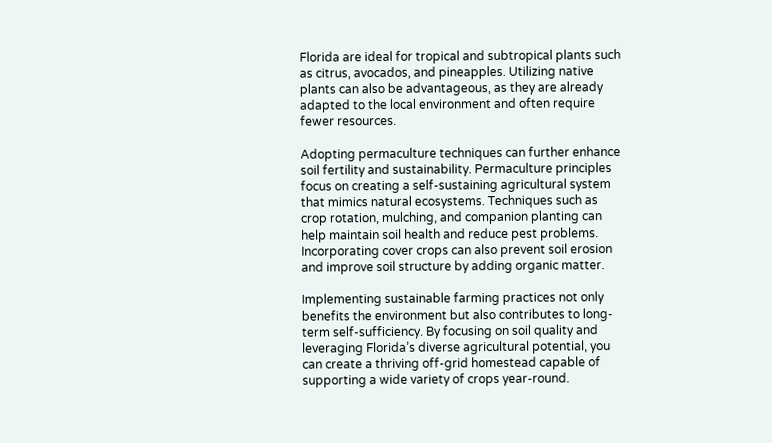Florida are ideal for tropical and subtropical plants such as citrus, avocados, and pineapples. Utilizing native plants can also be advantageous, as they are already adapted to the local environment and often require fewer resources.

Adopting permaculture techniques can further enhance soil fertility and sustainability. Permaculture principles focus on creating a self-sustaining agricultural system that mimics natural ecosystems. Techniques such as crop rotation, mulching, and companion planting can help maintain soil health and reduce pest problems. Incorporating cover crops can also prevent soil erosion and improve soil structure by adding organic matter.

Implementing sustainable farming practices not only benefits the environment but also contributes to long-term self-sufficiency. By focusing on soil quality and leveraging Florida’s diverse agricultural potential, you can create a thriving off-grid homestead capable of supporting a wide variety of crops year-round.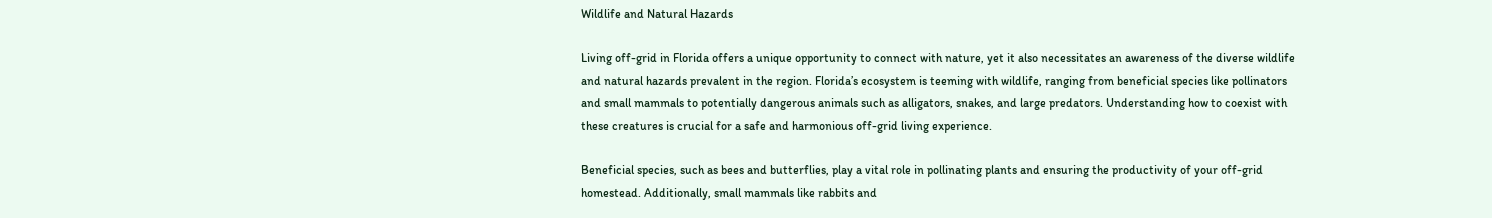Wildlife and Natural Hazards

Living off-grid in Florida offers a unique opportunity to connect with nature, yet it also necessitates an awareness of the diverse wildlife and natural hazards prevalent in the region. Florida’s ecosystem is teeming with wildlife, ranging from beneficial species like pollinators and small mammals to potentially dangerous animals such as alligators, snakes, and large predators. Understanding how to coexist with these creatures is crucial for a safe and harmonious off-grid living experience.

Beneficial species, such as bees and butterflies, play a vital role in pollinating plants and ensuring the productivity of your off-grid homestead. Additionally, small mammals like rabbits and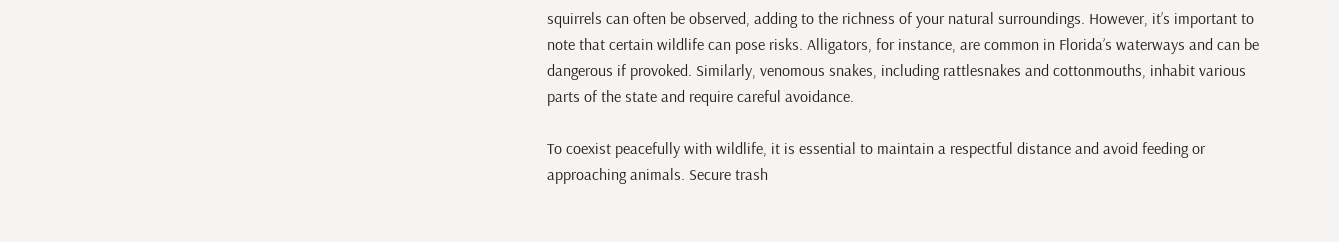squirrels can often be observed, adding to the richness of your natural surroundings. However, it’s important to note that certain wildlife can pose risks. Alligators, for instance, are common in Florida’s waterways and can be dangerous if provoked. Similarly, venomous snakes, including rattlesnakes and cottonmouths, inhabit various parts of the state and require careful avoidance.

To coexist peacefully with wildlife, it is essential to maintain a respectful distance and avoid feeding or approaching animals. Secure trash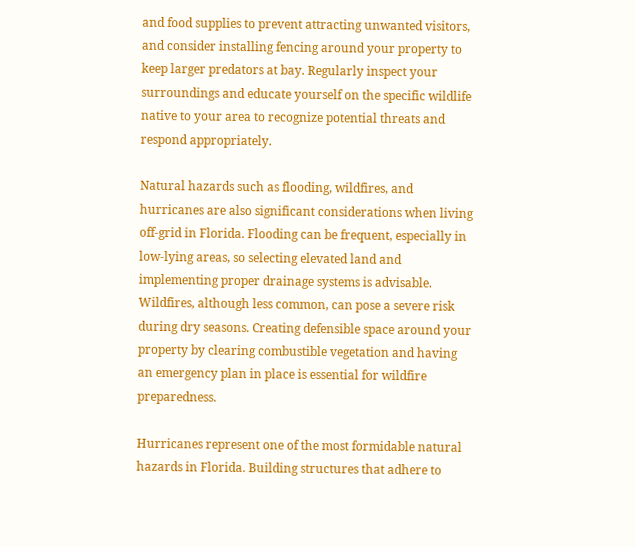and food supplies to prevent attracting unwanted visitors, and consider installing fencing around your property to keep larger predators at bay. Regularly inspect your surroundings and educate yourself on the specific wildlife native to your area to recognize potential threats and respond appropriately.

Natural hazards such as flooding, wildfires, and hurricanes are also significant considerations when living off-grid in Florida. Flooding can be frequent, especially in low-lying areas, so selecting elevated land and implementing proper drainage systems is advisable. Wildfires, although less common, can pose a severe risk during dry seasons. Creating defensible space around your property by clearing combustible vegetation and having an emergency plan in place is essential for wildfire preparedness.

Hurricanes represent one of the most formidable natural hazards in Florida. Building structures that adhere to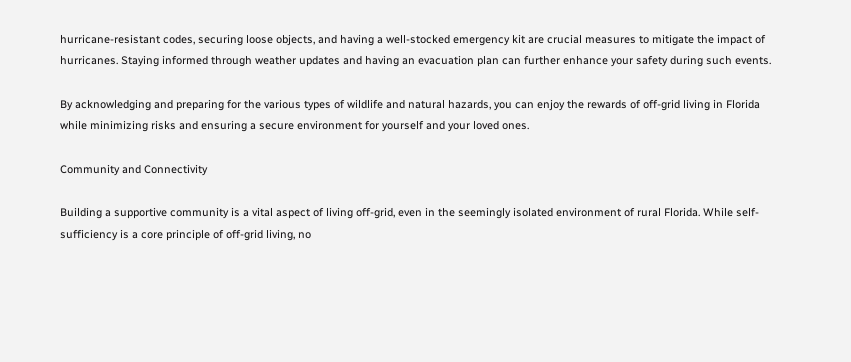hurricane-resistant codes, securing loose objects, and having a well-stocked emergency kit are crucial measures to mitigate the impact of hurricanes. Staying informed through weather updates and having an evacuation plan can further enhance your safety during such events.

By acknowledging and preparing for the various types of wildlife and natural hazards, you can enjoy the rewards of off-grid living in Florida while minimizing risks and ensuring a secure environment for yourself and your loved ones.

Community and Connectivity

Building a supportive community is a vital aspect of living off-grid, even in the seemingly isolated environment of rural Florida. While self-sufficiency is a core principle of off-grid living, no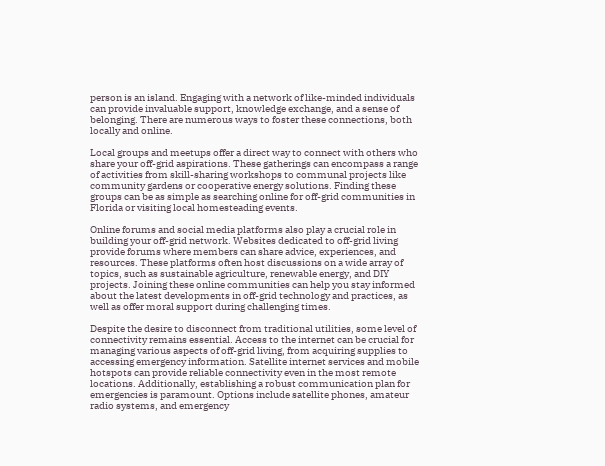person is an island. Engaging with a network of like-minded individuals can provide invaluable support, knowledge exchange, and a sense of belonging. There are numerous ways to foster these connections, both locally and online.

Local groups and meetups offer a direct way to connect with others who share your off-grid aspirations. These gatherings can encompass a range of activities from skill-sharing workshops to communal projects like community gardens or cooperative energy solutions. Finding these groups can be as simple as searching online for off-grid communities in Florida or visiting local homesteading events.

Online forums and social media platforms also play a crucial role in building your off-grid network. Websites dedicated to off-grid living provide forums where members can share advice, experiences, and resources. These platforms often host discussions on a wide array of topics, such as sustainable agriculture, renewable energy, and DIY projects. Joining these online communities can help you stay informed about the latest developments in off-grid technology and practices, as well as offer moral support during challenging times.

Despite the desire to disconnect from traditional utilities, some level of connectivity remains essential. Access to the internet can be crucial for managing various aspects of off-grid living, from acquiring supplies to accessing emergency information. Satellite internet services and mobile hotspots can provide reliable connectivity even in the most remote locations. Additionally, establishing a robust communication plan for emergencies is paramount. Options include satellite phones, amateur radio systems, and emergency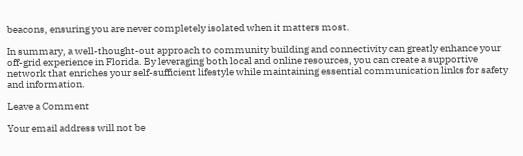beacons, ensuring you are never completely isolated when it matters most.

In summary, a well-thought-out approach to community building and connectivity can greatly enhance your off-grid experience in Florida. By leveraging both local and online resources, you can create a supportive network that enriches your self-sufficient lifestyle while maintaining essential communication links for safety and information.

Leave a Comment

Your email address will not be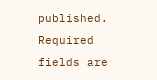published. Required fields are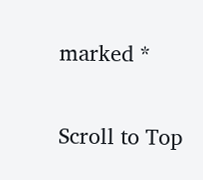marked *

Scroll to Top